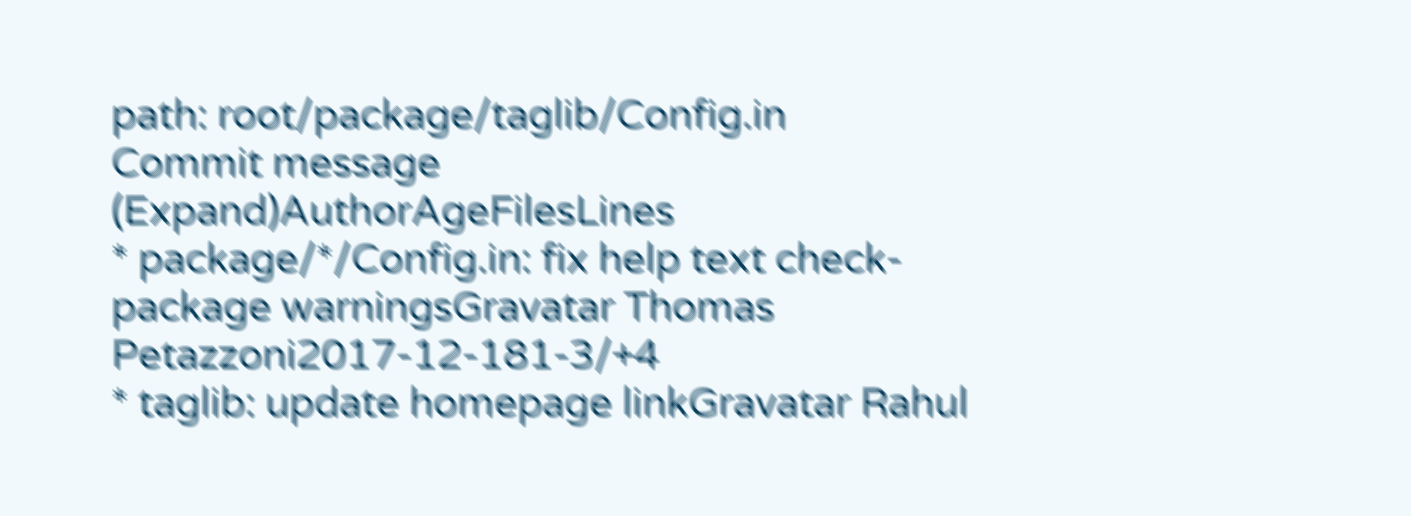path: root/package/taglib/Config.in
Commit message (Expand)AuthorAgeFilesLines
* package/*/Config.in: fix help text check-package warningsGravatar Thomas Petazzoni2017-12-181-3/+4
* taglib: update homepage linkGravatar Rahul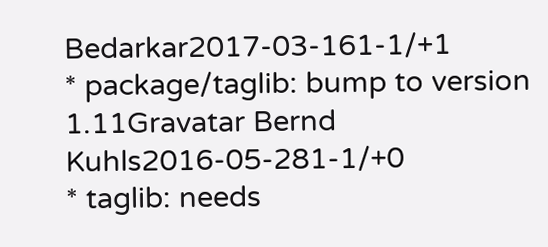Bedarkar2017-03-161-1/+1
* package/taglib: bump to version 1.11Gravatar Bernd Kuhls2016-05-281-1/+0
* taglib: needs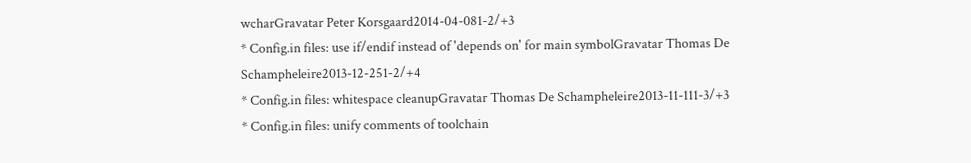wcharGravatar Peter Korsgaard2014-04-081-2/+3
* Config.in files: use if/endif instead of 'depends on' for main symbolGravatar Thomas De Schampheleire2013-12-251-2/+4
* Config.in files: whitespace cleanupGravatar Thomas De Schampheleire2013-11-111-3/+3
* Config.in files: unify comments of toolchain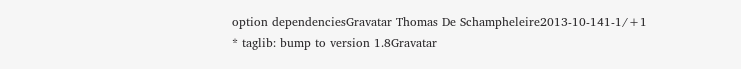option dependenciesGravatar Thomas De Schampheleire2013-10-141-1/+1
* taglib: bump to version 1.8Gravatar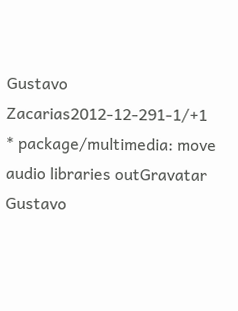Gustavo Zacarias2012-12-291-1/+1
* package/multimedia: move audio libraries outGravatar Gustavo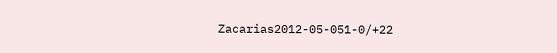Zacarias2012-05-051-0/+22